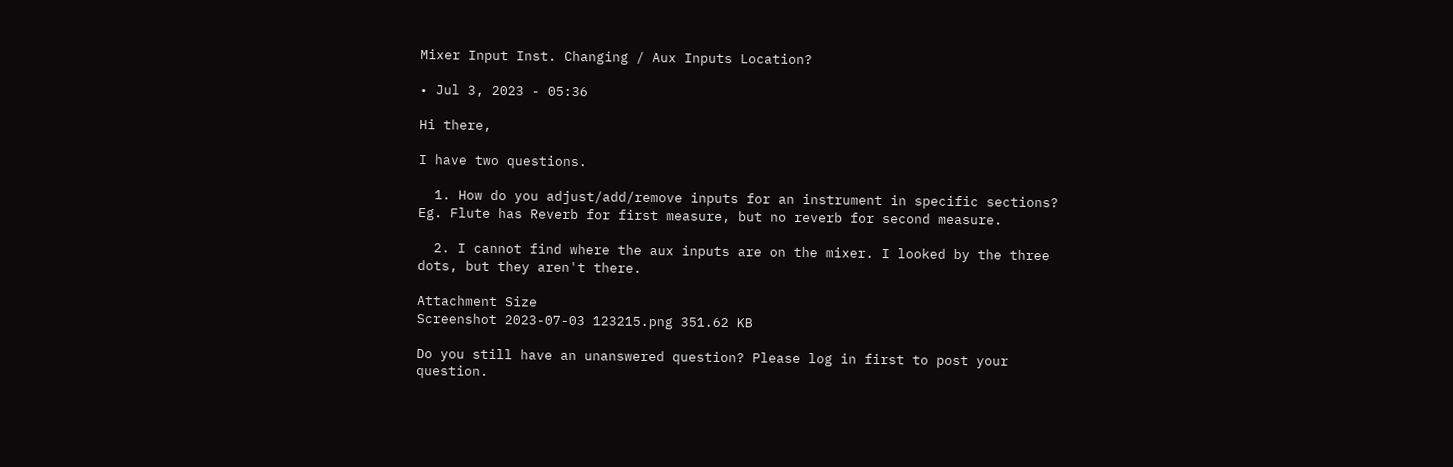Mixer Input Inst. Changing / Aux Inputs Location?

• Jul 3, 2023 - 05:36

Hi there,

I have two questions.

  1. How do you adjust/add/remove inputs for an instrument in specific sections? Eg. Flute has Reverb for first measure, but no reverb for second measure.

  2. I cannot find where the aux inputs are on the mixer. I looked by the three dots, but they aren't there.

Attachment Size
Screenshot 2023-07-03 123215.png 351.62 KB

Do you still have an unanswered question? Please log in first to post your question.